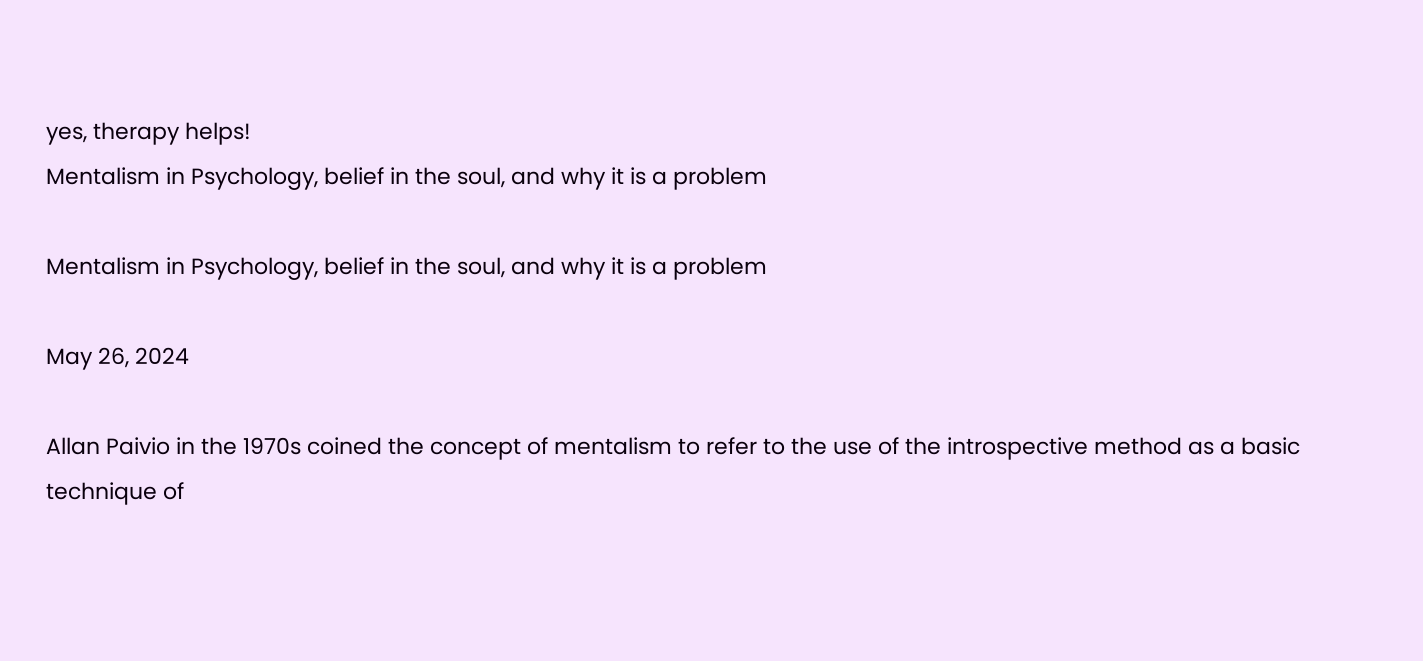yes, therapy helps!
Mentalism in Psychology, belief in the soul, and why it is a problem

Mentalism in Psychology, belief in the soul, and why it is a problem

May 26, 2024

Allan Paivio in the 1970s coined the concept of mentalism to refer to the use of the introspective method as a basic technique of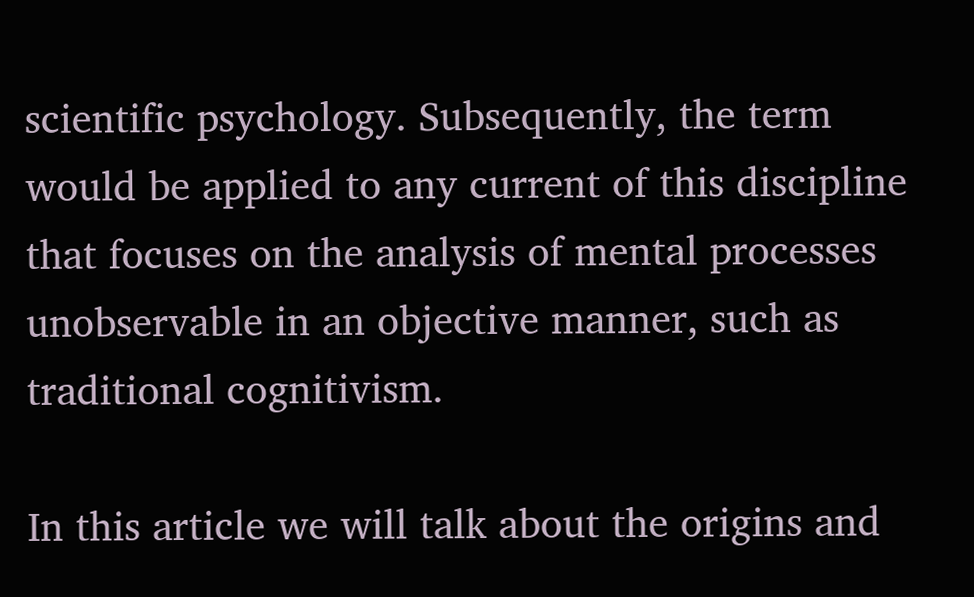scientific psychology. Subsequently, the term would be applied to any current of this discipline that focuses on the analysis of mental processes unobservable in an objective manner, such as traditional cognitivism.

In this article we will talk about the origins and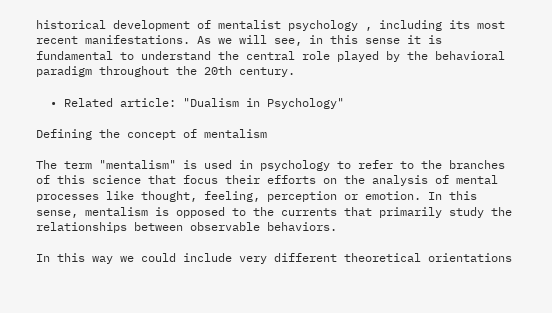historical development of mentalist psychology , including its most recent manifestations. As we will see, in this sense it is fundamental to understand the central role played by the behavioral paradigm throughout the 20th century.

  • Related article: "Dualism in Psychology"

Defining the concept of mentalism

The term "mentalism" is used in psychology to refer to the branches of this science that focus their efforts on the analysis of mental processes like thought, feeling, perception or emotion. In this sense, mentalism is opposed to the currents that primarily study the relationships between observable behaviors.

In this way we could include very different theoretical orientations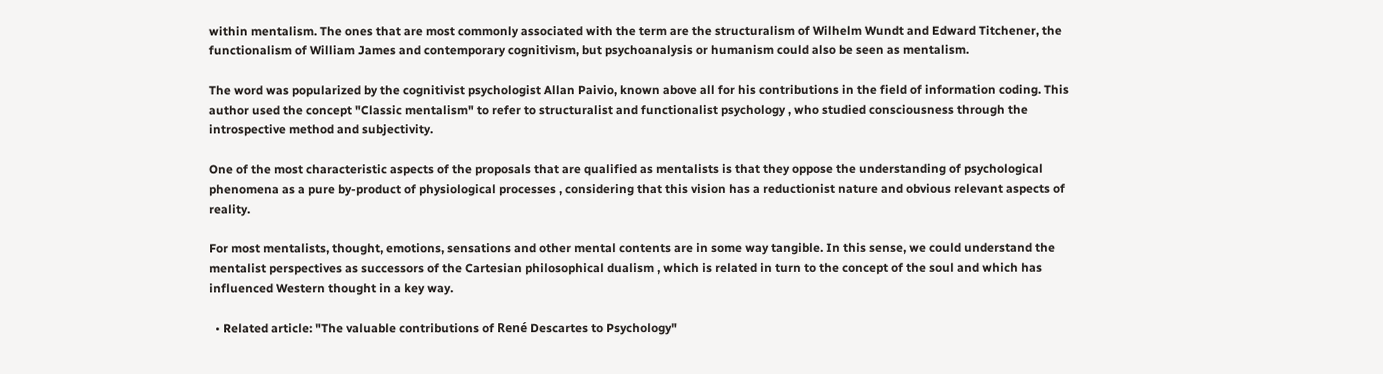within mentalism. The ones that are most commonly associated with the term are the structuralism of Wilhelm Wundt and Edward Titchener, the functionalism of William James and contemporary cognitivism, but psychoanalysis or humanism could also be seen as mentalism.

The word was popularized by the cognitivist psychologist Allan Paivio, known above all for his contributions in the field of information coding. This author used the concept "Classic mentalism" to refer to structuralist and functionalist psychology , who studied consciousness through the introspective method and subjectivity.

One of the most characteristic aspects of the proposals that are qualified as mentalists is that they oppose the understanding of psychological phenomena as a pure by-product of physiological processes , considering that this vision has a reductionist nature and obvious relevant aspects of reality.

For most mentalists, thought, emotions, sensations and other mental contents are in some way tangible. In this sense, we could understand the mentalist perspectives as successors of the Cartesian philosophical dualism , which is related in turn to the concept of the soul and which has influenced Western thought in a key way.

  • Related article: "The valuable contributions of René Descartes to Psychology"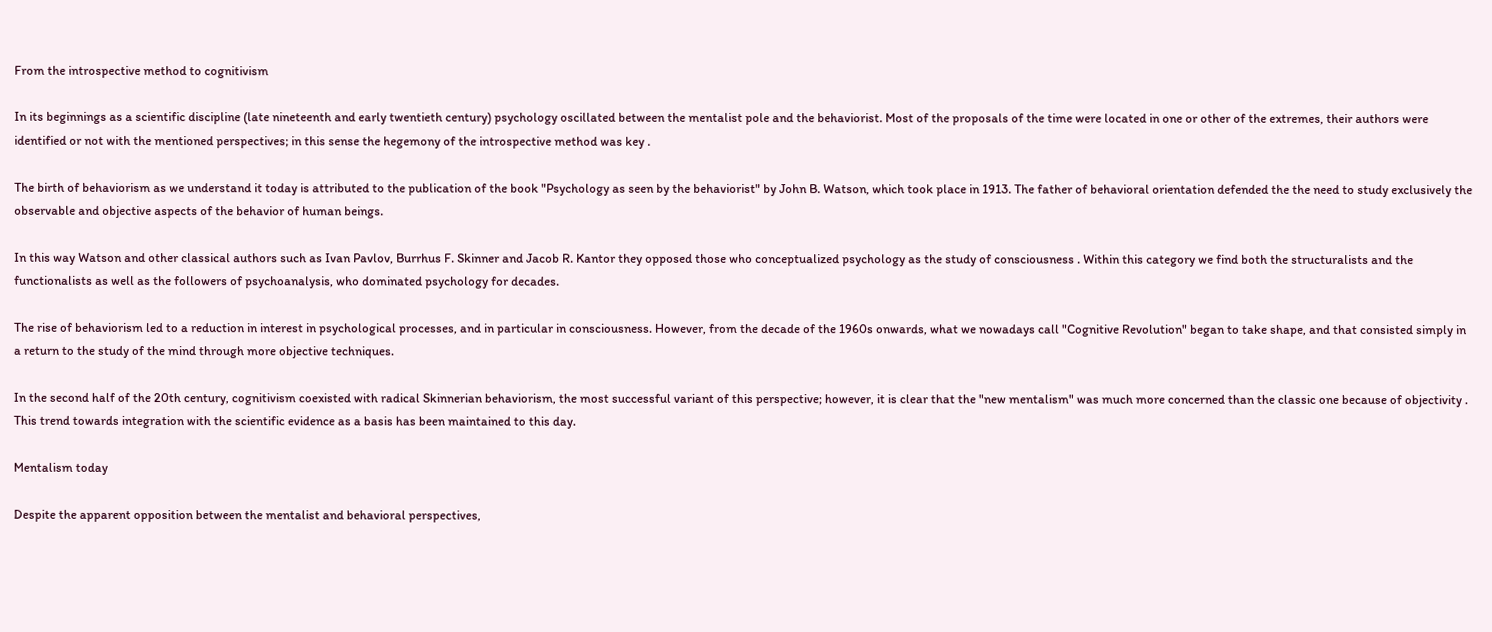From the introspective method to cognitivism

In its beginnings as a scientific discipline (late nineteenth and early twentieth century) psychology oscillated between the mentalist pole and the behaviorist. Most of the proposals of the time were located in one or other of the extremes, their authors were identified or not with the mentioned perspectives; in this sense the hegemony of the introspective method was key .

The birth of behaviorism as we understand it today is attributed to the publication of the book "Psychology as seen by the behaviorist" by John B. Watson, which took place in 1913. The father of behavioral orientation defended the the need to study exclusively the observable and objective aspects of the behavior of human beings.

In this way Watson and other classical authors such as Ivan Pavlov, Burrhus F. Skinner and Jacob R. Kantor they opposed those who conceptualized psychology as the study of consciousness . Within this category we find both the structuralists and the functionalists as well as the followers of psychoanalysis, who dominated psychology for decades.

The rise of behaviorism led to a reduction in interest in psychological processes, and in particular in consciousness. However, from the decade of the 1960s onwards, what we nowadays call "Cognitive Revolution" began to take shape, and that consisted simply in a return to the study of the mind through more objective techniques.

In the second half of the 20th century, cognitivism coexisted with radical Skinnerian behaviorism, the most successful variant of this perspective; however, it is clear that the "new mentalism" was much more concerned than the classic one because of objectivity . This trend towards integration with the scientific evidence as a basis has been maintained to this day.

Mentalism today

Despite the apparent opposition between the mentalist and behavioral perspectives,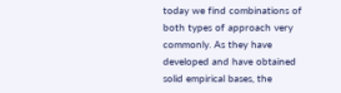today we find combinations of both types of approach very commonly. As they have developed and have obtained solid empirical bases, the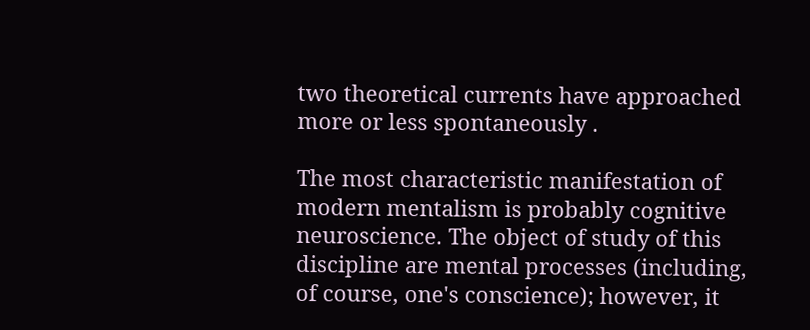two theoretical currents have approached more or less spontaneously .

The most characteristic manifestation of modern mentalism is probably cognitive neuroscience. The object of study of this discipline are mental processes (including, of course, one's conscience); however, it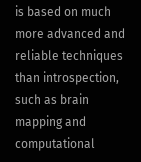is based on much more advanced and reliable techniques than introspection, such as brain mapping and computational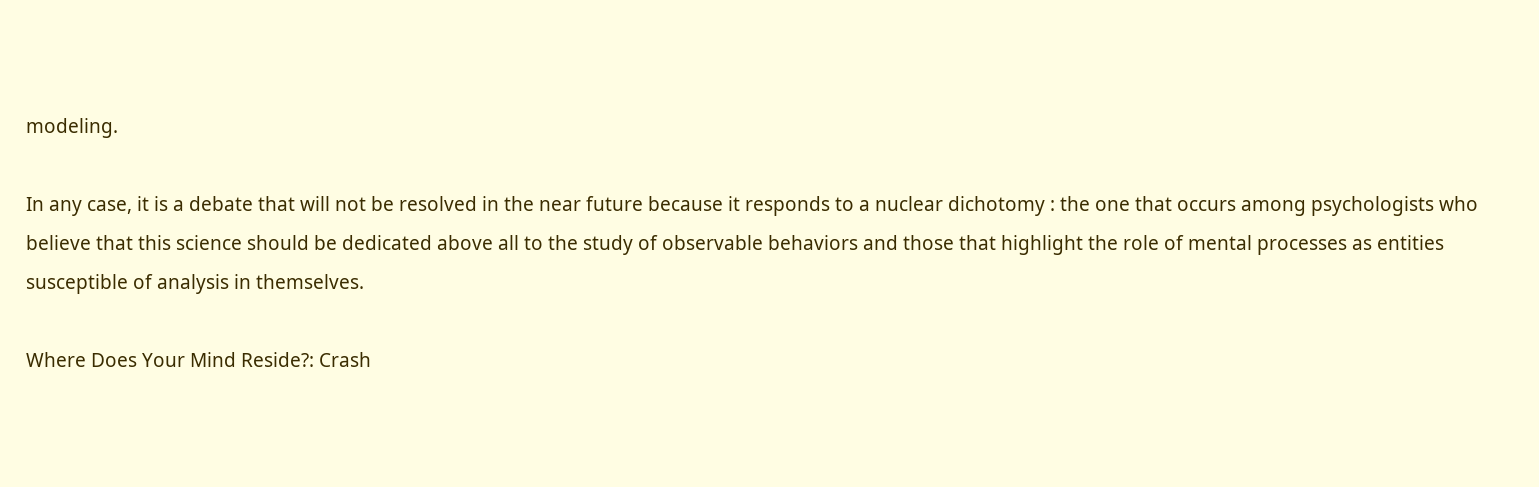modeling.

In any case, it is a debate that will not be resolved in the near future because it responds to a nuclear dichotomy : the one that occurs among psychologists who believe that this science should be dedicated above all to the study of observable behaviors and those that highlight the role of mental processes as entities susceptible of analysis in themselves.

Where Does Your Mind Reside?: Crash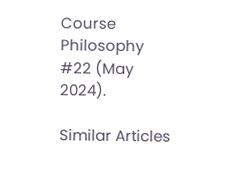Course Philosophy #22 (May 2024).

Similar Articles